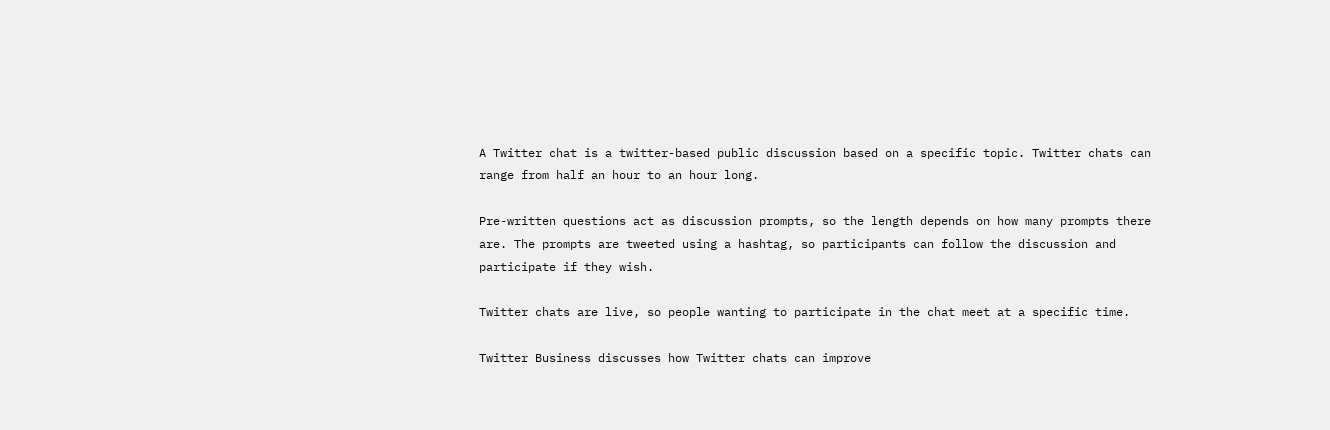A Twitter chat is a twitter-based public discussion based on a specific topic. Twitter chats can range from half an hour to an hour long.

Pre-written questions act as discussion prompts, so the length depends on how many prompts there are. The prompts are tweeted using a hashtag, so participants can follow the discussion and participate if they wish.

Twitter chats are live, so people wanting to participate in the chat meet at a specific time.

Twitter Business discusses how Twitter chats can improve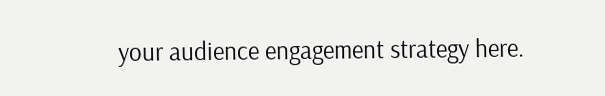your audience engagement strategy here.